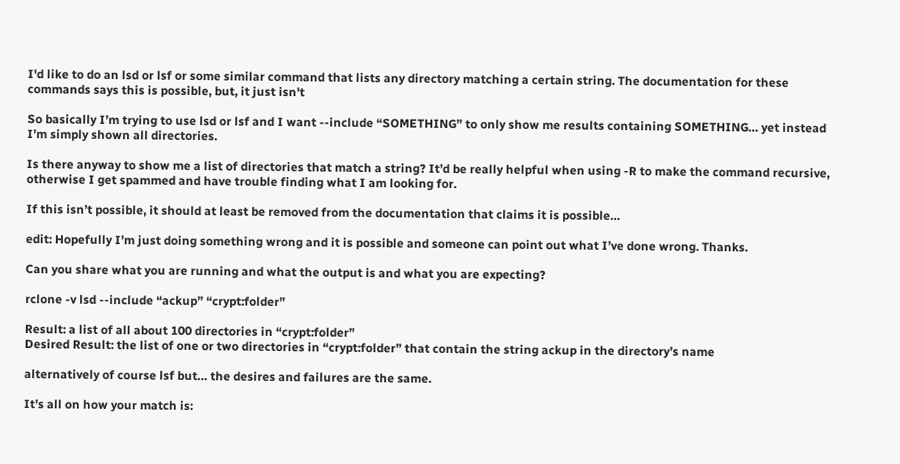I'd like to do an lsd or lsf or some similar command that lists any directory matching a certain string. The documentation for these commands says this is possible, but, it just isn't

So basically I’m trying to use lsd or lsf and I want --include “SOMETHING” to only show me results containing SOMETHING… yet instead I’m simply shown all directories.

Is there anyway to show me a list of directories that match a string? It’d be really helpful when using -R to make the command recursive, otherwise I get spammed and have trouble finding what I am looking for.

If this isn’t possible, it should at least be removed from the documentation that claims it is possible…

edit: Hopefully I’m just doing something wrong and it is possible and someone can point out what I’ve done wrong. Thanks.

Can you share what you are running and what the output is and what you are expecting?

rclone -v lsd --include “ackup” “crypt:folder”

Result: a list of all about 100 directories in “crypt:folder”
Desired Result: the list of one or two directories in “crypt:folder” that contain the string ackup in the directory’s name

alternatively of course lsf but… the desires and failures are the same.

It’s all on how your match is: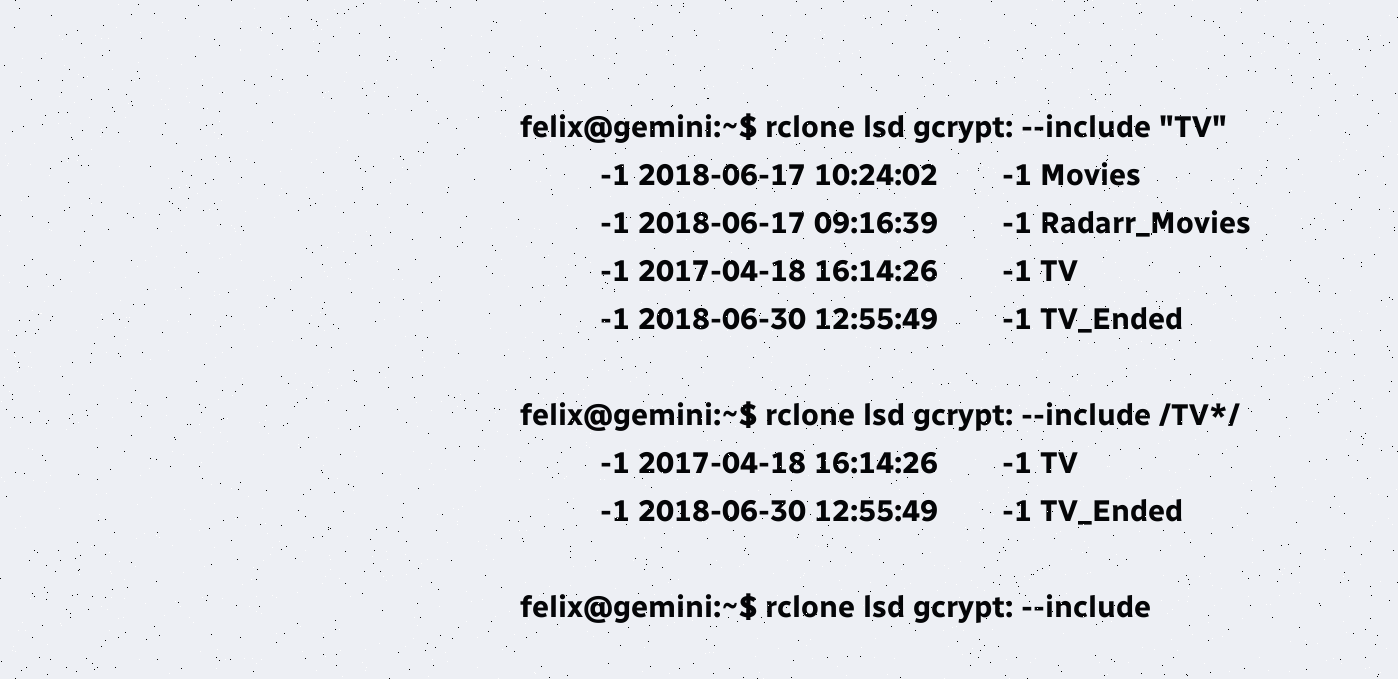felix@gemini:~$ rclone lsd gcrypt: --include "TV"
          -1 2018-06-17 10:24:02        -1 Movies
          -1 2018-06-17 09:16:39        -1 Radarr_Movies
          -1 2017-04-18 16:14:26        -1 TV
          -1 2018-06-30 12:55:49        -1 TV_Ended

felix@gemini:~$ rclone lsd gcrypt: --include /TV*/
          -1 2017-04-18 16:14:26        -1 TV
          -1 2018-06-30 12:55:49        -1 TV_Ended

felix@gemini:~$ rclone lsd gcrypt: --include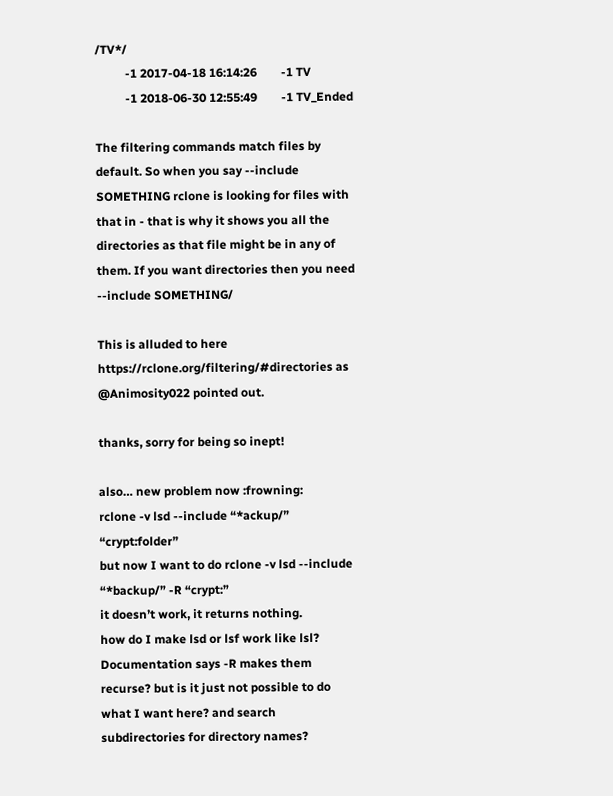/TV*/
          -1 2017-04-18 16:14:26        -1 TV
          -1 2018-06-30 12:55:49        -1 TV_Ended

The filtering commands match files by default. So when you say --include SOMETHING rclone is looking for files with that in - that is why it shows you all the directories as that file might be in any of them. If you want directories then you need --include SOMETHING/

This is alluded to here https://rclone.org/filtering/#directories as @Animosity022 pointed out.

thanks, sorry for being so inept!

also… new problem now :frowning:
rclone -v lsd --include “*ackup/” “crypt:folder”
but now I want to do rclone -v lsd --include “*backup/” -R “crypt:”
it doesn’t work, it returns nothing.
how do I make lsd or lsf work like lsl? Documentation says -R makes them recurse? but is it just not possible to do what I want here? and search subdirectories for directory names?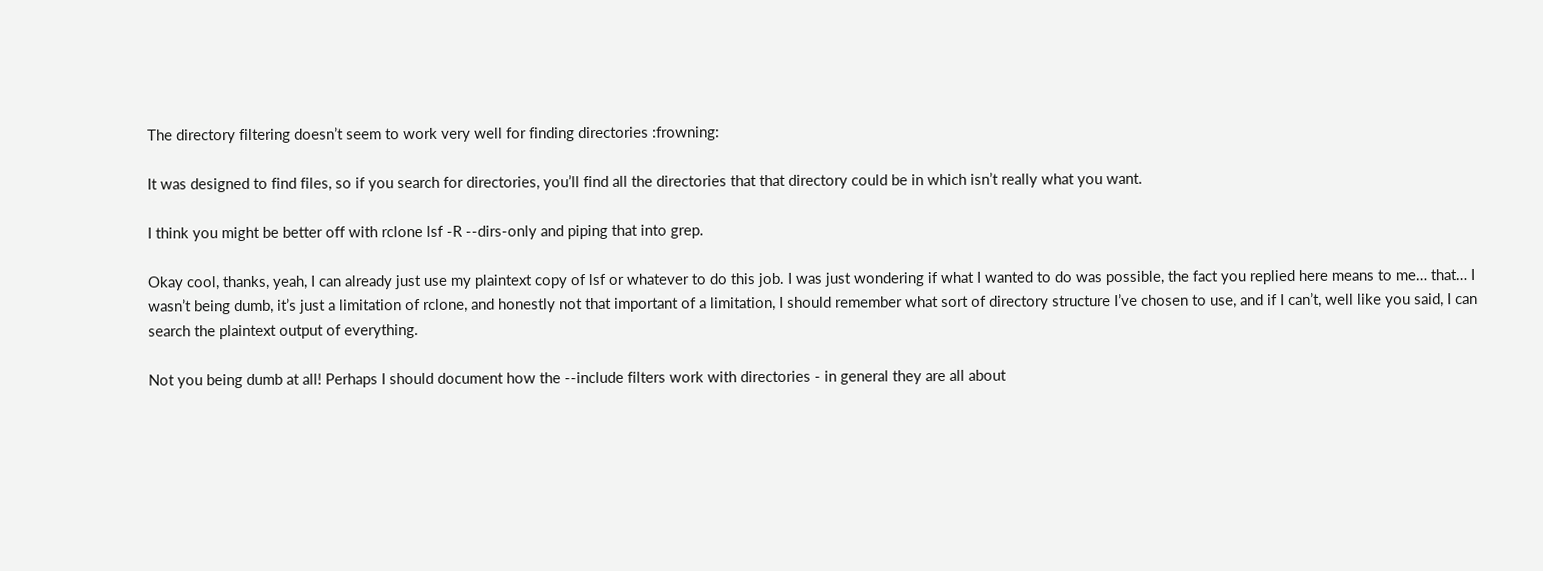The directory filtering doesn’t seem to work very well for finding directories :frowning:

It was designed to find files, so if you search for directories, you’ll find all the directories that that directory could be in which isn’t really what you want.

I think you might be better off with rclone lsf -R --dirs-only and piping that into grep.

Okay cool, thanks, yeah, I can already just use my plaintext copy of lsf or whatever to do this job. I was just wondering if what I wanted to do was possible, the fact you replied here means to me… that… I wasn’t being dumb, it’s just a limitation of rclone, and honestly not that important of a limitation, I should remember what sort of directory structure I’ve chosen to use, and if I can’t, well like you said, I can search the plaintext output of everything.

Not you being dumb at all! Perhaps I should document how the --include filters work with directories - in general they are all about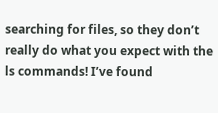searching for files, so they don’t really do what you expect with the ls commands! I’ve found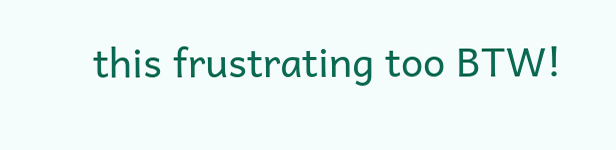this frustrating too BTW!